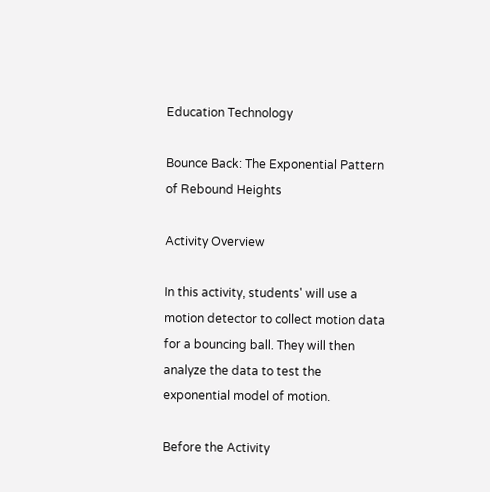Education Technology

Bounce Back: The Exponential Pattern of Rebound Heights

Activity Overview

In this activity, students' will use a motion detector to collect motion data for a bouncing ball. They will then analyze the data to test the exponential model of motion.

Before the Activity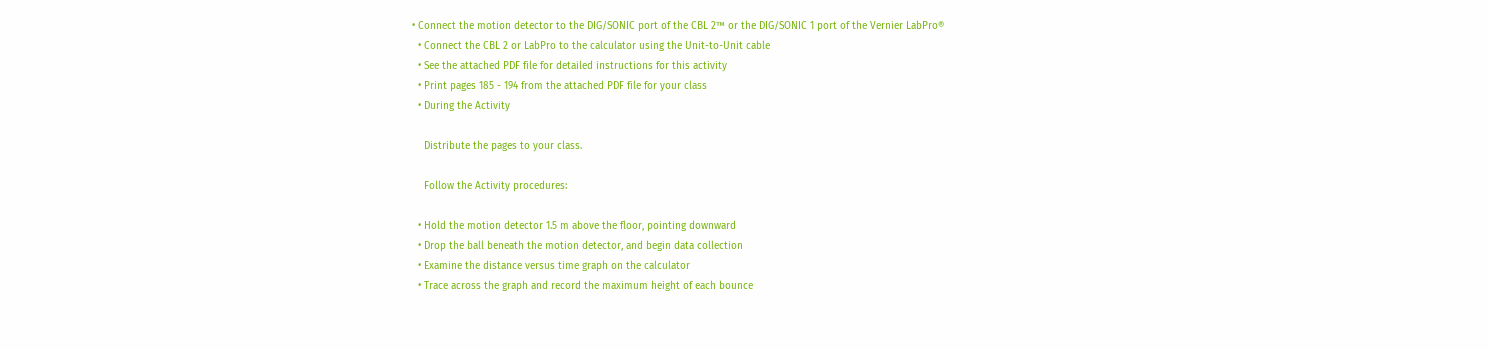• Connect the motion detector to the DIG/SONIC port of the CBL 2™ or the DIG/SONIC 1 port of the Vernier LabPro®
  • Connect the CBL 2 or LabPro to the calculator using the Unit-to-Unit cable
  • See the attached PDF file for detailed instructions for this activity
  • Print pages 185 - 194 from the attached PDF file for your class
  • During the Activity

    Distribute the pages to your class.

    Follow the Activity procedures:

  • Hold the motion detector 1.5 m above the floor, pointing downward
  • Drop the ball beneath the motion detector, and begin data collection
  • Examine the distance versus time graph on the calculator
  • Trace across the graph and record the maximum height of each bounce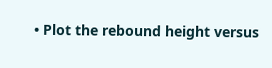• Plot the rebound height versus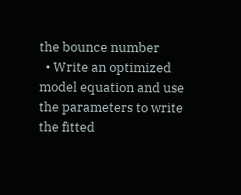the bounce number
  • Write an optimized model equation and use the parameters to write the fitted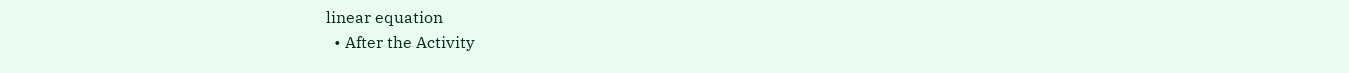linear equation
  • After the Activity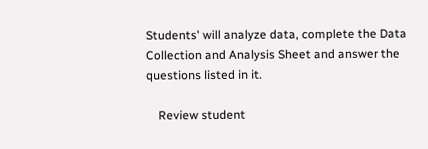Students' will analyze data, complete the Data Collection and Analysis Sheet and answer the questions listed in it.

    Review student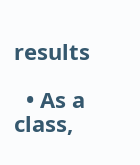results

  • As a class,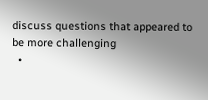discuss questions that appeared to be more challenging
  •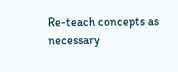Re-teach concepts as necessary